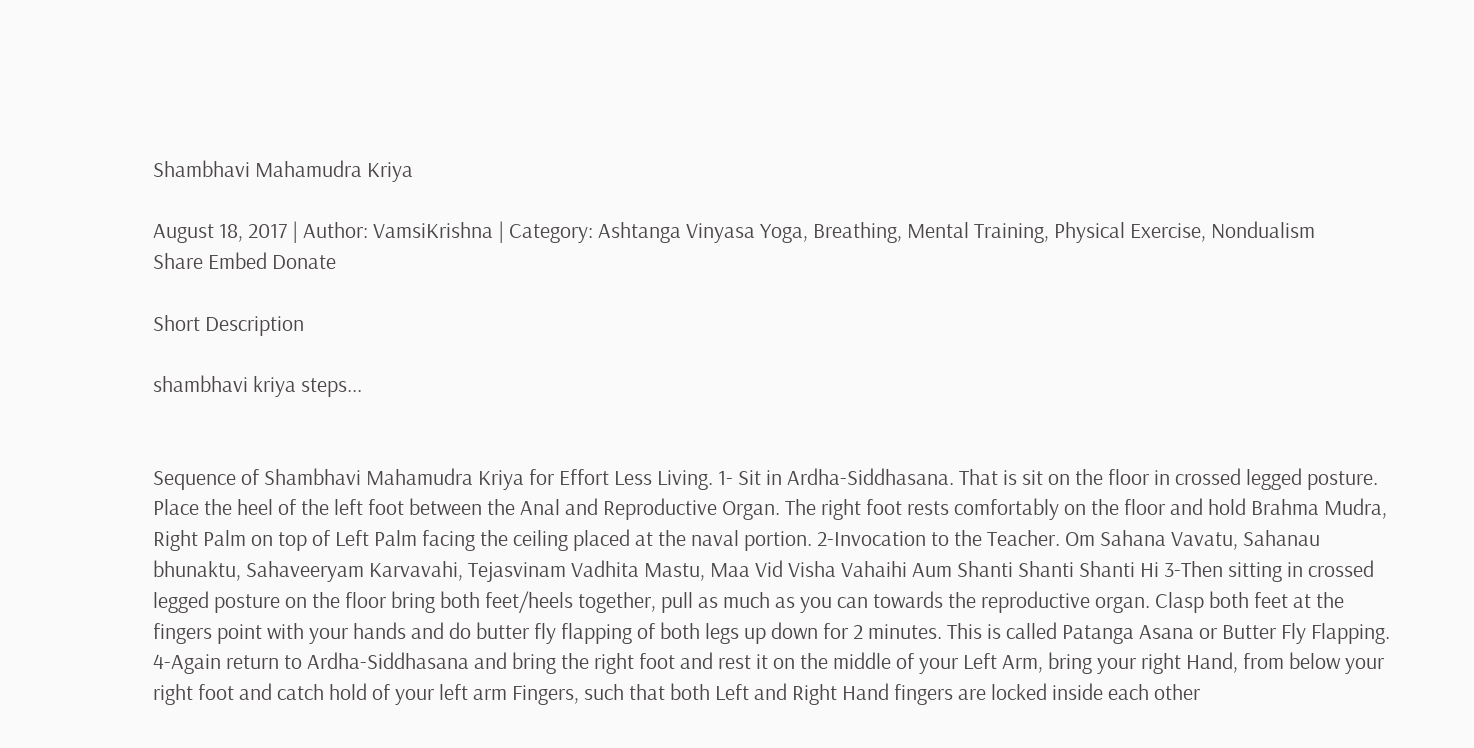Shambhavi Mahamudra Kriya

August 18, 2017 | Author: VamsiKrishna | Category: Ashtanga Vinyasa Yoga, Breathing, Mental Training, Physical Exercise, Nondualism
Share Embed Donate

Short Description

shambhavi kriya steps...


Sequence of Shambhavi Mahamudra Kriya for Effort Less Living. 1- Sit in Ardha-Siddhasana. That is sit on the floor in crossed legged posture. Place the heel of the left foot between the Anal and Reproductive Organ. The right foot rests comfortably on the floor and hold Brahma Mudra, Right Palm on top of Left Palm facing the ceiling placed at the naval portion. 2-Invocation to the Teacher. Om Sahana Vavatu, Sahanau bhunaktu, Sahaveeryam Karvavahi, Tejasvinam Vadhita Mastu, Maa Vid Visha Vahaihi Aum Shanti Shanti Shanti Hi 3-Then sitting in crossed legged posture on the floor bring both feet/heels together, pull as much as you can towards the reproductive organ. Clasp both feet at the fingers point with your hands and do butter fly flapping of both legs up down for 2 minutes. This is called Patanga Asana or Butter Fly Flapping. 4-Again return to Ardha-Siddhasana and bring the right foot and rest it on the middle of your Left Arm, bring your right Hand, from below your right foot and catch hold of your left arm Fingers, such that both Left and Right Hand fingers are locked inside each other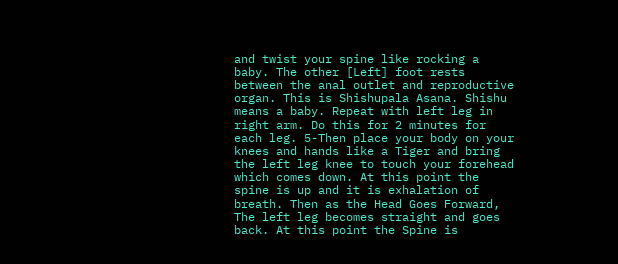and twist your spine like rocking a baby. The other [Left] foot rests between the anal outlet and reproductive organ. This is Shishupala Asana. Shishu means a baby. Repeat with left leg in right arm. Do this for 2 minutes for each leg. 5-Then place your body on your knees and hands like a Tiger and bring the left leg knee to touch your forehead which comes down. At this point the spine is up and it is exhalation of breath. Then as the Head Goes Forward, The left leg becomes straight and goes back. At this point the Spine is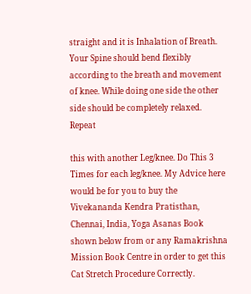straight and it is Inhalation of Breath. Your Spine should bend flexibly according to the breath and movement of knee. While doing one side the other side should be completely relaxed. Repeat

this with another Leg/knee. Do This 3 Times for each leg/knee. My Advice here would be for you to buy the Vivekananda Kendra Pratisthan, Chennai, India, Yoga Asanas Book shown below from or any Ramakrishna Mission Book Centre in order to get this Cat Stretch Procedure Correctly.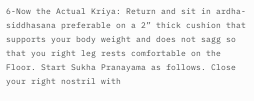6-Now the Actual Kriya: Return and sit in ardha-siddhasana preferable on a 2” thick cushion that supports your body weight and does not sagg so that you right leg rests comfortable on the Floor. Start Sukha Pranayama as follows. Close your right nostril with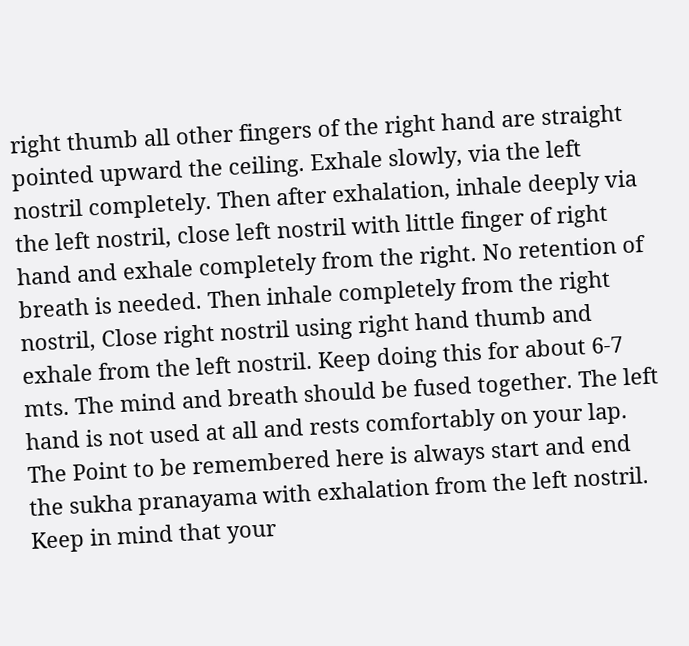right thumb all other fingers of the right hand are straight pointed upward the ceiling. Exhale slowly, via the left nostril completely. Then after exhalation, inhale deeply via the left nostril, close left nostril with little finger of right hand and exhale completely from the right. No retention of breath is needed. Then inhale completely from the right nostril, Close right nostril using right hand thumb and exhale from the left nostril. Keep doing this for about 6-7 mts. The mind and breath should be fused together. The left hand is not used at all and rests comfortably on your lap. The Point to be remembered here is always start and end the sukha pranayama with exhalation from the left nostril. Keep in mind that your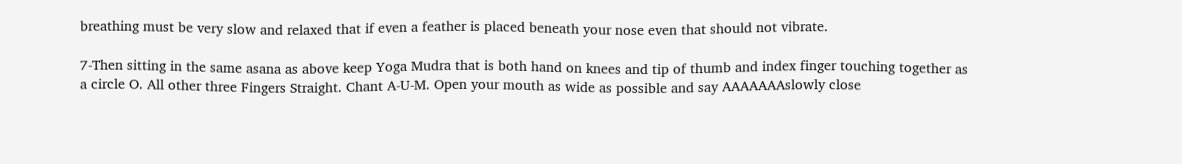breathing must be very slow and relaxed that if even a feather is placed beneath your nose even that should not vibrate.

7-Then sitting in the same asana as above keep Yoga Mudra that is both hand on knees and tip of thumb and index finger touching together as a circle O. All other three Fingers Straight. Chant A-U-M. Open your mouth as wide as possible and say AAAAAAAslowly close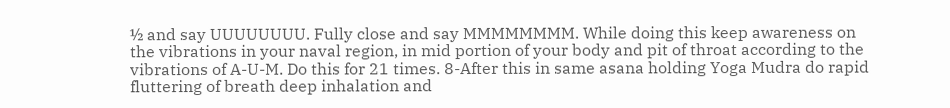½ and say UUUUUUUU. Fully close and say MMMMMMMM. While doing this keep awareness on the vibrations in your naval region, in mid portion of your body and pit of throat according to the vibrations of A-U-M. Do this for 21 times. 8-After this in same asana holding Yoga Mudra do rapid fluttering of breath deep inhalation and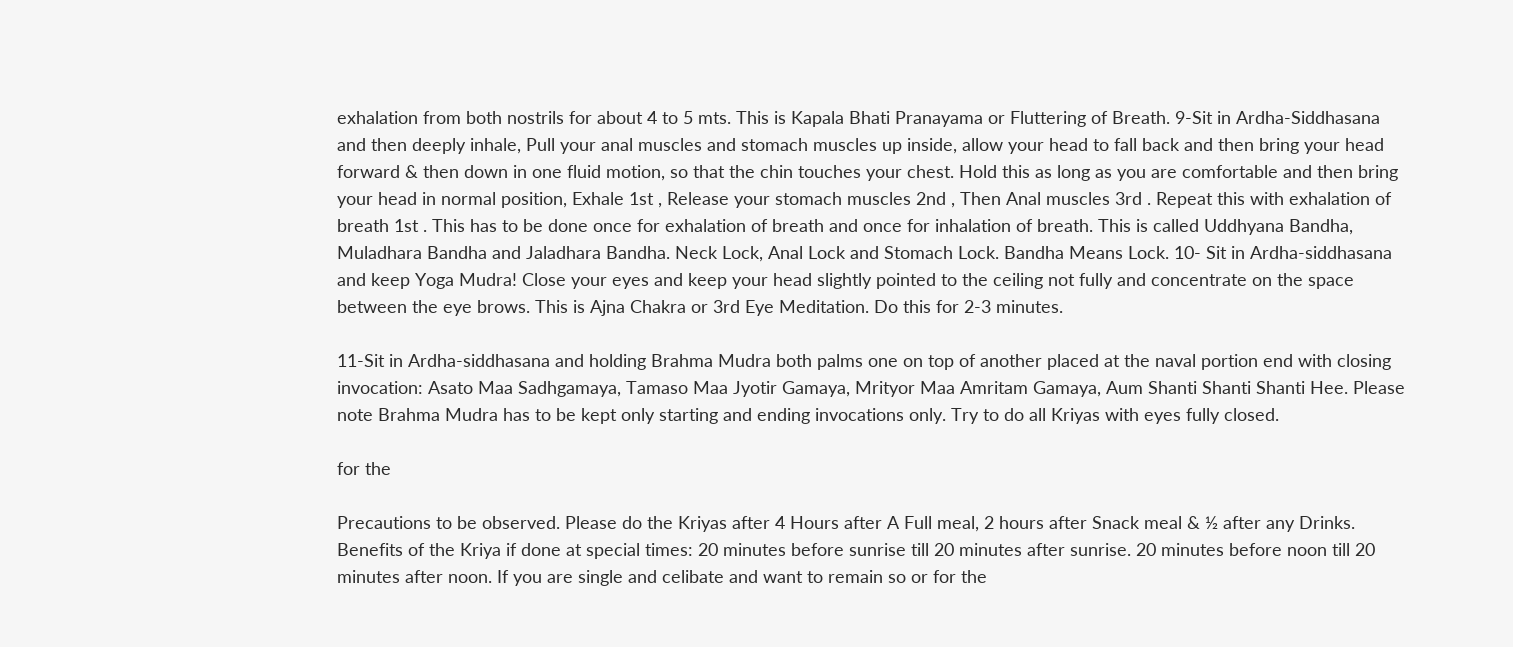exhalation from both nostrils for about 4 to 5 mts. This is Kapala Bhati Pranayama or Fluttering of Breath. 9-Sit in Ardha-Siddhasana and then deeply inhale, Pull your anal muscles and stomach muscles up inside, allow your head to fall back and then bring your head forward & then down in one fluid motion, so that the chin touches your chest. Hold this as long as you are comfortable and then bring your head in normal position, Exhale 1st , Release your stomach muscles 2nd , Then Anal muscles 3rd . Repeat this with exhalation of breath 1st . This has to be done once for exhalation of breath and once for inhalation of breath. This is called Uddhyana Bandha, Muladhara Bandha and Jaladhara Bandha. Neck Lock, Anal Lock and Stomach Lock. Bandha Means Lock. 10- Sit in Ardha-siddhasana and keep Yoga Mudra! Close your eyes and keep your head slightly pointed to the ceiling not fully and concentrate on the space between the eye brows. This is Ajna Chakra or 3rd Eye Meditation. Do this for 2-3 minutes.

11-Sit in Ardha-siddhasana and holding Brahma Mudra both palms one on top of another placed at the naval portion end with closing invocation: Asato Maa Sadhgamaya, Tamaso Maa Jyotir Gamaya, Mrityor Maa Amritam Gamaya, Aum Shanti Shanti Shanti Hee. Please note Brahma Mudra has to be kept only starting and ending invocations only. Try to do all Kriyas with eyes fully closed.

for the

Precautions to be observed. Please do the Kriyas after 4 Hours after A Full meal, 2 hours after Snack meal & ½ after any Drinks. Benefits of the Kriya if done at special times: 20 minutes before sunrise till 20 minutes after sunrise. 20 minutes before noon till 20 minutes after noon. If you are single and celibate and want to remain so or for the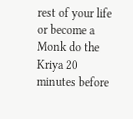rest of your life or become a Monk do the Kriya 20 minutes before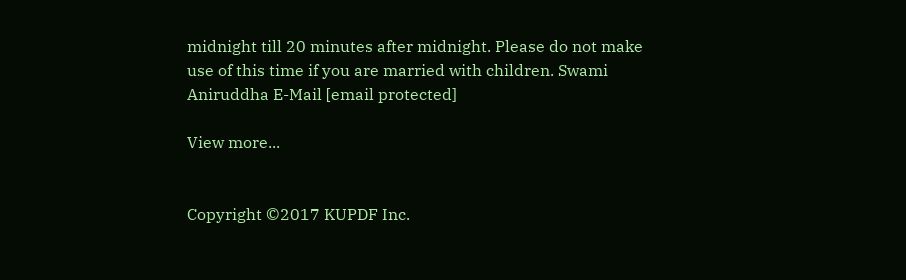midnight till 20 minutes after midnight. Please do not make use of this time if you are married with children. Swami Aniruddha E-Mail [email protected]

View more...


Copyright ©2017 KUPDF Inc.